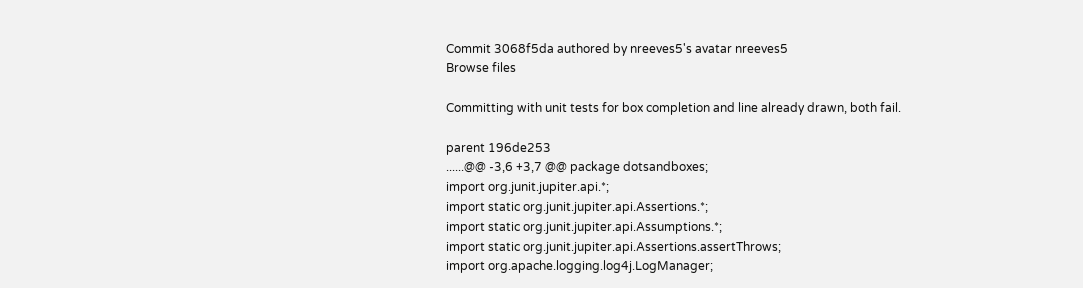Commit 3068f5da authored by nreeves5's avatar nreeves5
Browse files

Committing with unit tests for box completion and line already drawn, both fail.

parent 196de253
......@@ -3,6 +3,7 @@ package dotsandboxes;
import org.junit.jupiter.api.*;
import static org.junit.jupiter.api.Assertions.*;
import static org.junit.jupiter.api.Assumptions.*;
import static org.junit.jupiter.api.Assertions.assertThrows;
import org.apache.logging.log4j.LogManager;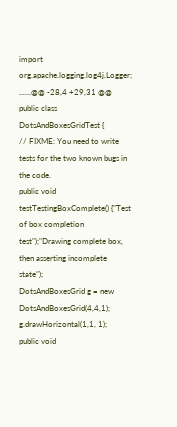import org.apache.logging.log4j.Logger;
......@@ -28,4 +29,31 @@ public class DotsAndBoxesGridTest {
// FIXME: You need to write tests for the two known bugs in the code.
public void testTestingBoxComplete() {"Test of box completion test");"Drawing complete box, then asserting incomplete state");
DotsAndBoxesGrid g = new DotsAndBoxesGrid(4,4,1);
g.drawHorizontal(1,1, 1);
public void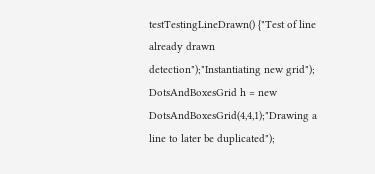testTestingLineDrawn() {"Test of line already drawn detection");"Instantiating new grid");
DotsAndBoxesGrid h = new DotsAndBoxesGrid(4,4,1);"Drawing a line to later be duplicated");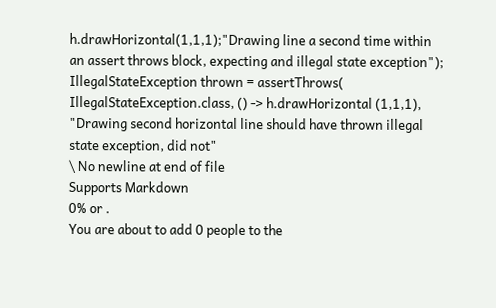h.drawHorizontal(1,1,1);"Drawing line a second time within an assert throws block, expecting and illegal state exception");
IllegalStateException thrown = assertThrows(
IllegalStateException.class, () -> h.drawHorizontal (1,1,1),
"Drawing second horizontal line should have thrown illegal state exception, did not"
\ No newline at end of file
Supports Markdown
0% or .
You are about to add 0 people to the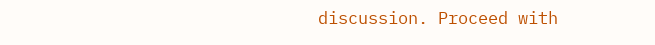discussion. Proceed with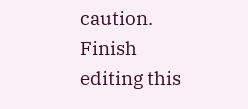caution.
Finish editing this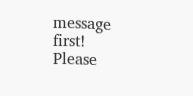message first!
Please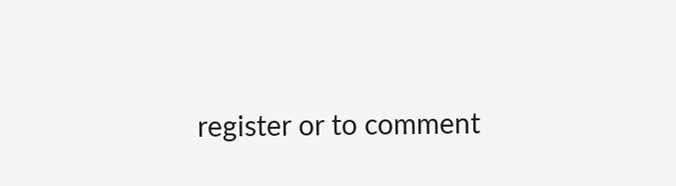register or to comment